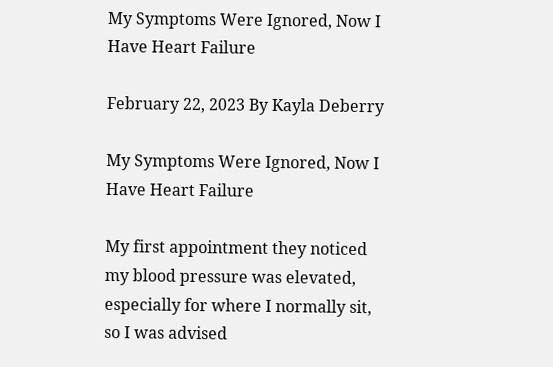My Symptoms Were Ignored, Now I Have Heart Failure

February 22, 2023 By Kayla Deberry

My Symptoms Were Ignored, Now I Have Heart Failure

My first appointment they noticed my blood pressure was elevated, especially for where I normally sit, so I was advised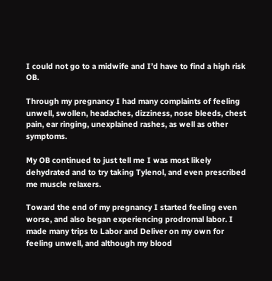I could not go to a midwife and I’d have to find a high risk OB.

Through my pregnancy I had many complaints of feeling unwell, swollen, headaches, dizziness, nose bleeds, chest pain, ear ringing, unexplained rashes, as well as other symptoms.

My OB continued to just tell me I was most likely dehydrated and to try taking Tylenol, and even prescribed me muscle relaxers.

Toward the end of my pregnancy I started feeling even worse, and also began experiencing prodromal labor. I made many trips to Labor and Deliver on my own for feeling unwell, and although my blood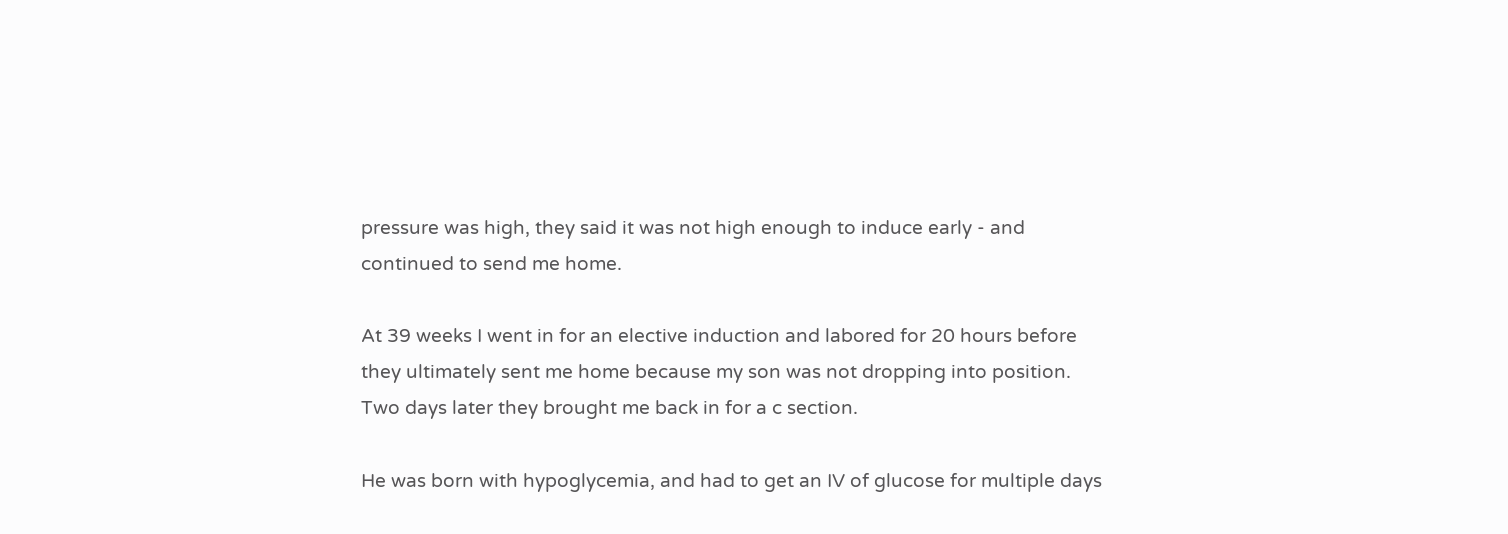pressure was high, they said it was not high enough to induce early - and continued to send me home.

At 39 weeks I went in for an elective induction and labored for 20 hours before they ultimately sent me home because my son was not dropping into position.
Two days later they brought me back in for a c section.

He was born with hypoglycemia, and had to get an IV of glucose for multiple days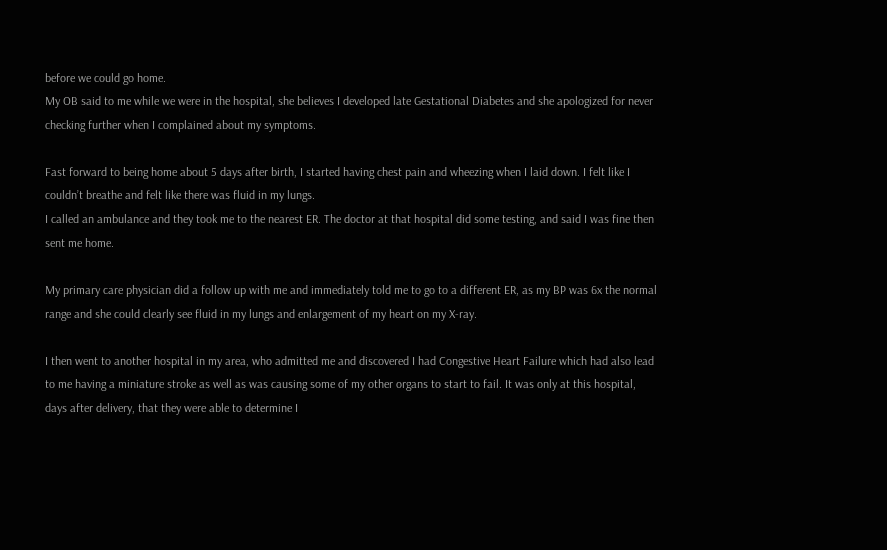before we could go home.
My OB said to me while we were in the hospital, she believes I developed late Gestational Diabetes and she apologized for never checking further when I complained about my symptoms.

Fast forward to being home about 5 days after birth, I started having chest pain and wheezing when I laid down. I felt like I couldn’t breathe and felt like there was fluid in my lungs.
I called an ambulance and they took me to the nearest ER. The doctor at that hospital did some testing, and said I was fine then sent me home.

My primary care physician did a follow up with me and immediately told me to go to a different ER, as my BP was 6x the normal range and she could clearly see fluid in my lungs and enlargement of my heart on my X-ray.

I then went to another hospital in my area, who admitted me and discovered I had Congestive Heart Failure which had also lead to me having a miniature stroke as well as was causing some of my other organs to start to fail. It was only at this hospital, days after delivery, that they were able to determine I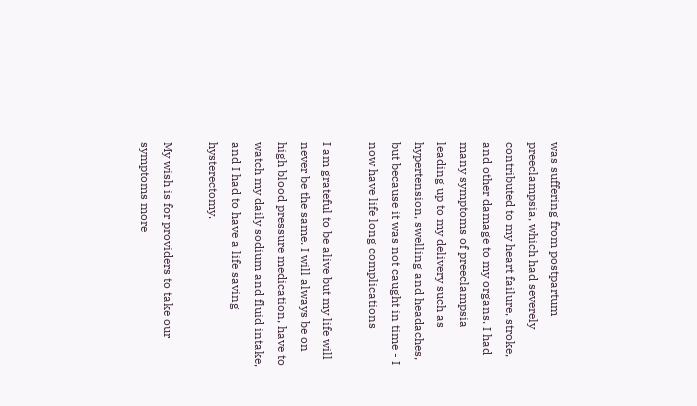was suffering from postpartum preeclampsia, which had severely contributed to my heart failure, stroke, and other damage to my organs. I had many symptoms of preeclampsia leading up to my delivery such as hypertension, swelling and headaches, but because it was not caught in time - I now have life long complications

I am grateful to be alive but my life will never be the same. I will always be on high blood pressure medication, have to watch my daily sodium and fluid intake, and I had to have a life saving hysterectomy.

My wish is for providers to take our symptoms more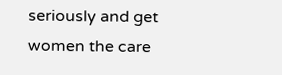seriously and get women the care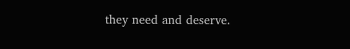they need and deserve.